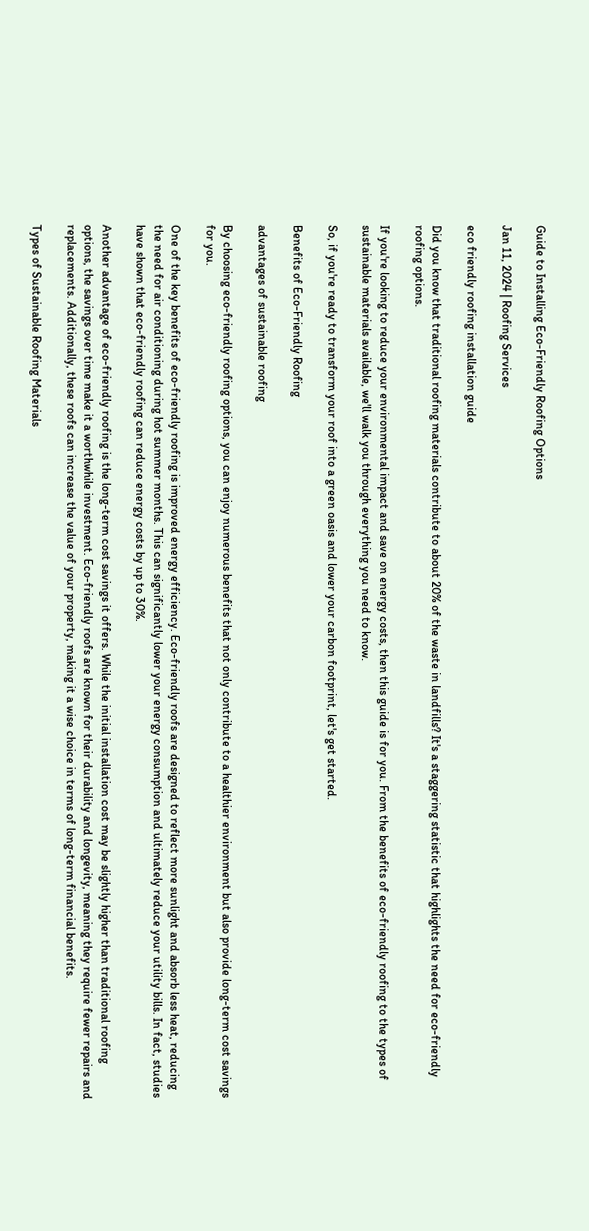Guide to Installing Eco-Friendly Roofing Options

Jan 11, 2024 | Roofing Services

eco friendly roofing installation guide

Did you know that traditional roofing materials contribute to about 20% of the waste in landfills? It's a staggering statistic that highlights the need for eco-friendly roofing options.

If you're looking to reduce your environmental impact and save on energy costs, then this guide is for you. From the benefits of eco-friendly roofing to the types of sustainable materials available, we'll walk you through everything you need to know.

So, if you're ready to transform your roof into a green oasis and lower your carbon footprint, let's get started.

Benefits of Eco-Friendly Roofing

advantages of sustainable roofing

By choosing eco-friendly roofing options, you can enjoy numerous benefits that not only contribute to a healthier environment but also provide long-term cost savings for you.

One of the key benefits of eco-friendly roofing is improved energy efficiency. Eco-friendly roofs are designed to reflect more sunlight and absorb less heat, reducing the need for air conditioning during hot summer months. This can significantly lower your energy consumption and ultimately reduce your utility bills. In fact, studies have shown that eco-friendly roofing can reduce energy costs by up to 30%.

Another advantage of eco-friendly roofing is the long-term cost savings it offers. While the initial installation cost may be slightly higher than traditional roofing options, the savings over time make it a worthwhile investment. Eco-friendly roofs are known for their durability and longevity, meaning they require fewer repairs and replacements. Additionally, these roofs can increase the value of your property, making it a wise choice in terms of long-term financial benefits.

Types of Sustainable Roofing Materials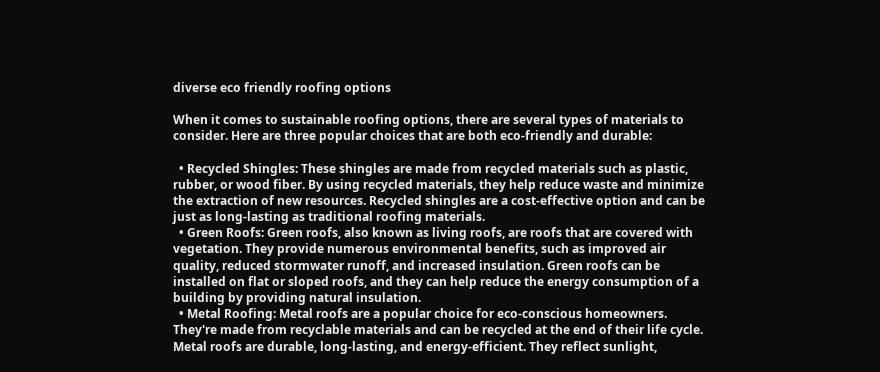diverse eco friendly roofing options

When it comes to sustainable roofing options, there are several types of materials to consider. Here are three popular choices that are both eco-friendly and durable:

  • Recycled Shingles: These shingles are made from recycled materials such as plastic, rubber, or wood fiber. By using recycled materials, they help reduce waste and minimize the extraction of new resources. Recycled shingles are a cost-effective option and can be just as long-lasting as traditional roofing materials.
  • Green Roofs: Green roofs, also known as living roofs, are roofs that are covered with vegetation. They provide numerous environmental benefits, such as improved air quality, reduced stormwater runoff, and increased insulation. Green roofs can be installed on flat or sloped roofs, and they can help reduce the energy consumption of a building by providing natural insulation.
  • Metal Roofing: Metal roofs are a popular choice for eco-conscious homeowners. They're made from recyclable materials and can be recycled at the end of their life cycle. Metal roofs are durable, long-lasting, and energy-efficient. They reflect sunlight,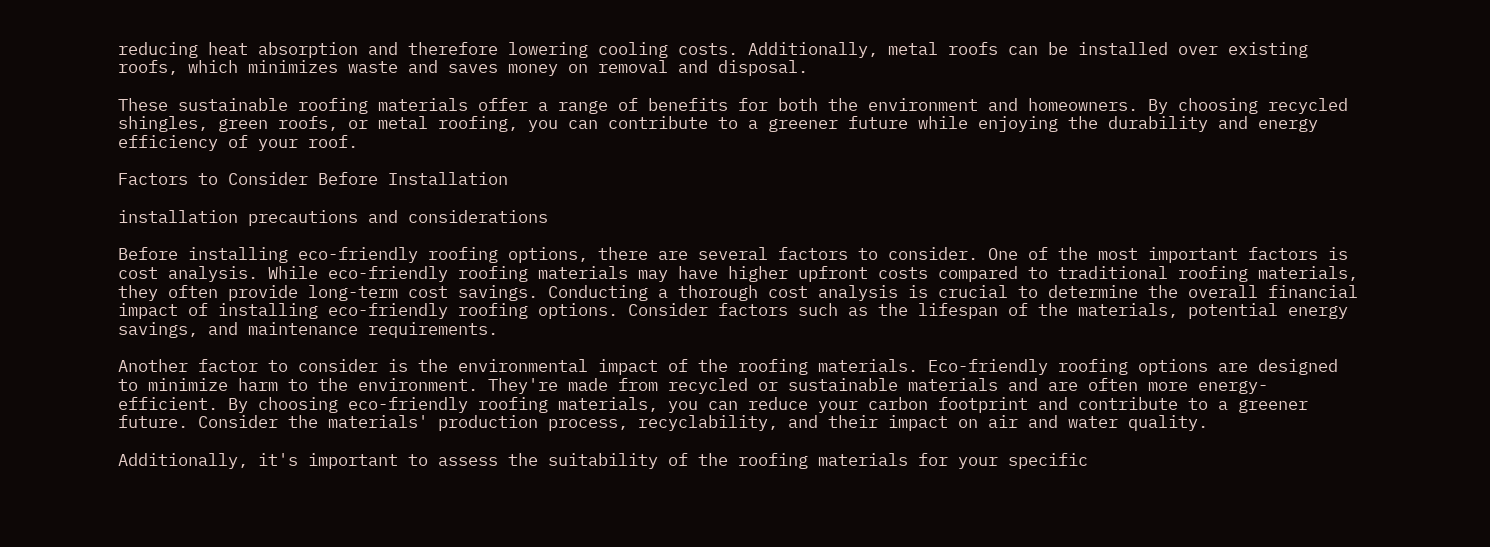reducing heat absorption and therefore lowering cooling costs. Additionally, metal roofs can be installed over existing roofs, which minimizes waste and saves money on removal and disposal.

These sustainable roofing materials offer a range of benefits for both the environment and homeowners. By choosing recycled shingles, green roofs, or metal roofing, you can contribute to a greener future while enjoying the durability and energy efficiency of your roof.

Factors to Consider Before Installation

installation precautions and considerations

Before installing eco-friendly roofing options, there are several factors to consider. One of the most important factors is cost analysis. While eco-friendly roofing materials may have higher upfront costs compared to traditional roofing materials, they often provide long-term cost savings. Conducting a thorough cost analysis is crucial to determine the overall financial impact of installing eco-friendly roofing options. Consider factors such as the lifespan of the materials, potential energy savings, and maintenance requirements.

Another factor to consider is the environmental impact of the roofing materials. Eco-friendly roofing options are designed to minimize harm to the environment. They're made from recycled or sustainable materials and are often more energy-efficient. By choosing eco-friendly roofing materials, you can reduce your carbon footprint and contribute to a greener future. Consider the materials' production process, recyclability, and their impact on air and water quality.

Additionally, it's important to assess the suitability of the roofing materials for your specific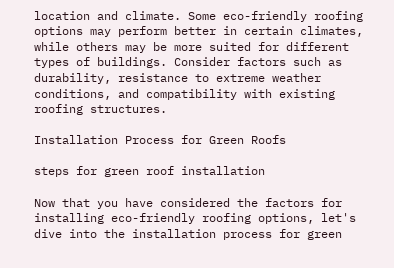location and climate. Some eco-friendly roofing options may perform better in certain climates, while others may be more suited for different types of buildings. Consider factors such as durability, resistance to extreme weather conditions, and compatibility with existing roofing structures.

Installation Process for Green Roofs

steps for green roof installation

Now that you have considered the factors for installing eco-friendly roofing options, let's dive into the installation process for green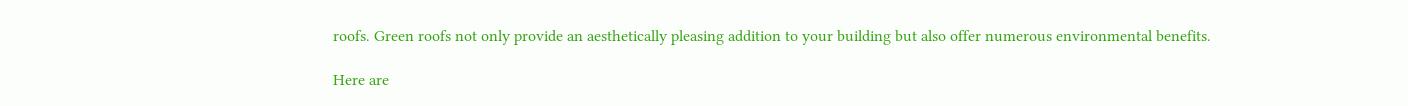roofs. Green roofs not only provide an aesthetically pleasing addition to your building but also offer numerous environmental benefits.

Here are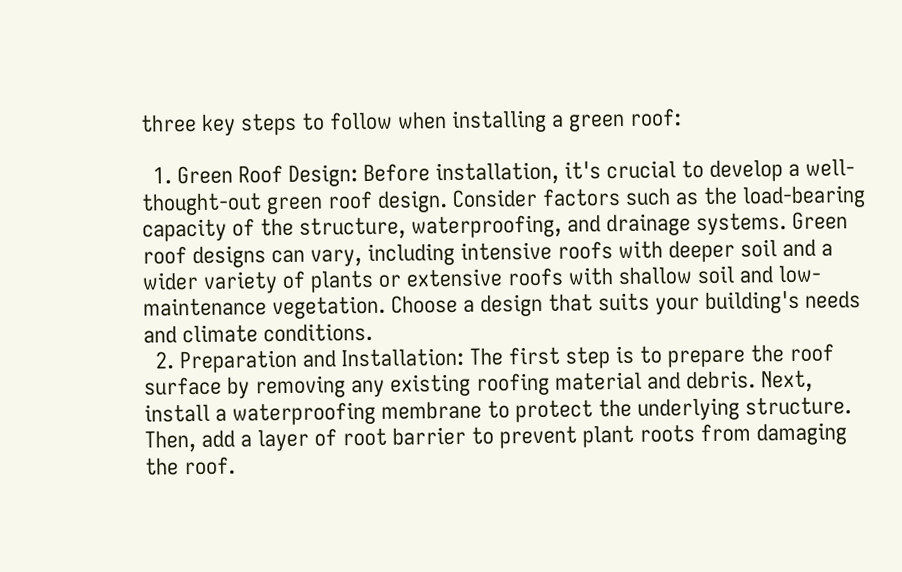three key steps to follow when installing a green roof:

  1. Green Roof Design: Before installation, it's crucial to develop a well-thought-out green roof design. Consider factors such as the load-bearing capacity of the structure, waterproofing, and drainage systems. Green roof designs can vary, including intensive roofs with deeper soil and a wider variety of plants or extensive roofs with shallow soil and low-maintenance vegetation. Choose a design that suits your building's needs and climate conditions.
  2. Preparation and Installation: The first step is to prepare the roof surface by removing any existing roofing material and debris. Next, install a waterproofing membrane to protect the underlying structure. Then, add a layer of root barrier to prevent plant roots from damaging the roof.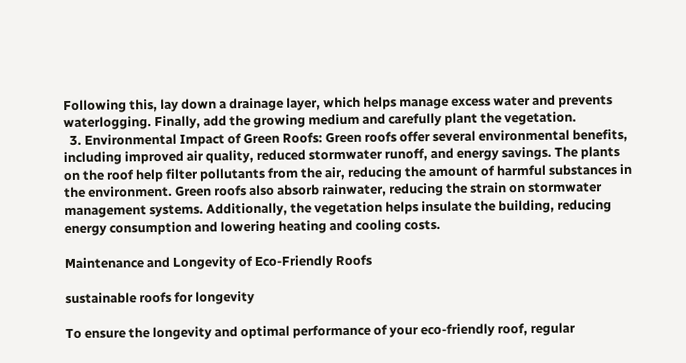Following this, lay down a drainage layer, which helps manage excess water and prevents waterlogging. Finally, add the growing medium and carefully plant the vegetation.
  3. Environmental Impact of Green Roofs: Green roofs offer several environmental benefits, including improved air quality, reduced stormwater runoff, and energy savings. The plants on the roof help filter pollutants from the air, reducing the amount of harmful substances in the environment. Green roofs also absorb rainwater, reducing the strain on stormwater management systems. Additionally, the vegetation helps insulate the building, reducing energy consumption and lowering heating and cooling costs.

Maintenance and Longevity of Eco-Friendly Roofs

sustainable roofs for longevity

To ensure the longevity and optimal performance of your eco-friendly roof, regular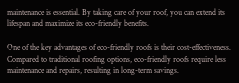maintenance is essential. By taking care of your roof, you can extend its lifespan and maximize its eco-friendly benefits.

One of the key advantages of eco-friendly roofs is their cost-effectiveness. Compared to traditional roofing options, eco-friendly roofs require less maintenance and repairs, resulting in long-term savings.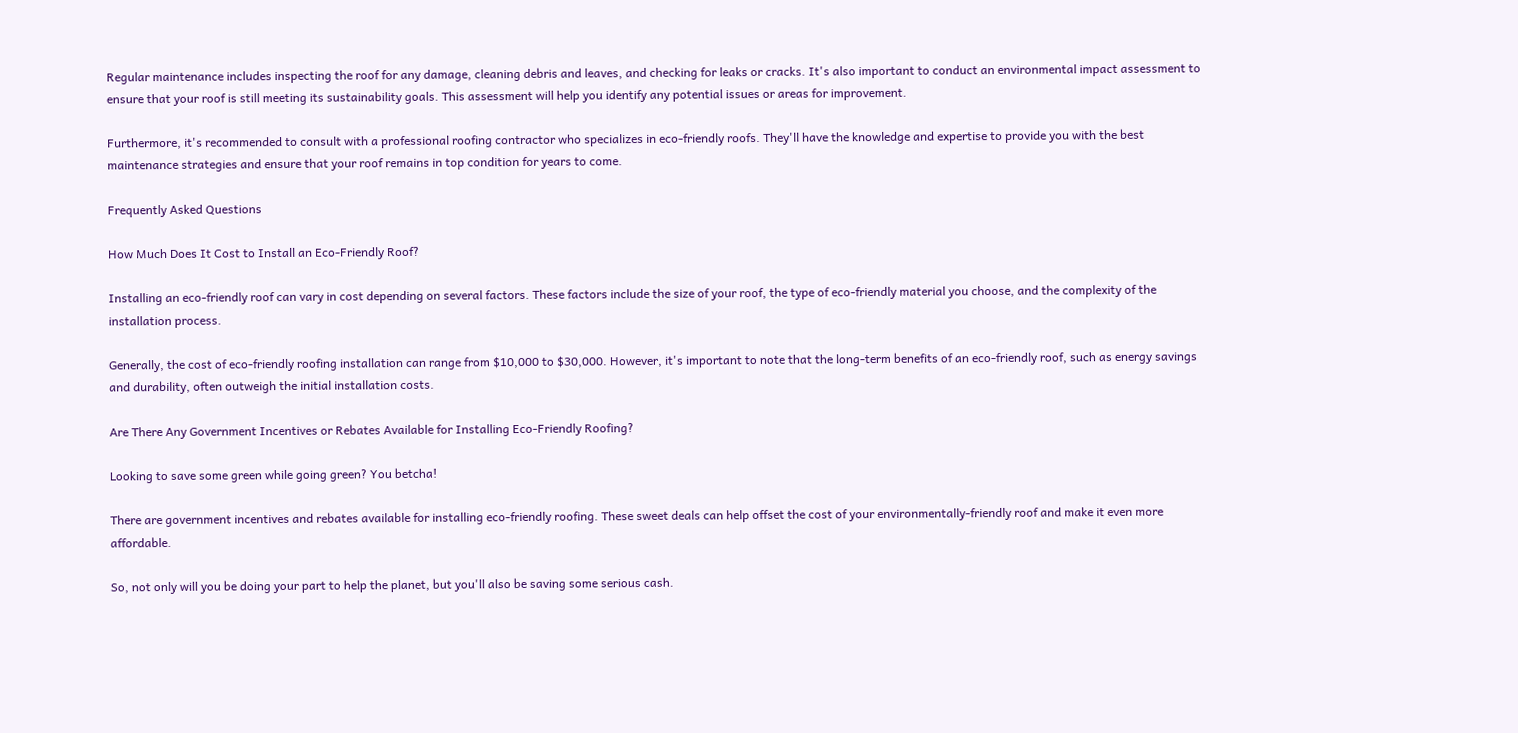Regular maintenance includes inspecting the roof for any damage, cleaning debris and leaves, and checking for leaks or cracks. It's also important to conduct an environmental impact assessment to ensure that your roof is still meeting its sustainability goals. This assessment will help you identify any potential issues or areas for improvement.

Furthermore, it's recommended to consult with a professional roofing contractor who specializes in eco-friendly roofs. They'll have the knowledge and expertise to provide you with the best maintenance strategies and ensure that your roof remains in top condition for years to come.

Frequently Asked Questions

How Much Does It Cost to Install an Eco-Friendly Roof?

Installing an eco-friendly roof can vary in cost depending on several factors. These factors include the size of your roof, the type of eco-friendly material you choose, and the complexity of the installation process.

Generally, the cost of eco-friendly roofing installation can range from $10,000 to $30,000. However, it's important to note that the long-term benefits of an eco-friendly roof, such as energy savings and durability, often outweigh the initial installation costs.

Are There Any Government Incentives or Rebates Available for Installing Eco-Friendly Roofing?

Looking to save some green while going green? You betcha!

There are government incentives and rebates available for installing eco-friendly roofing. These sweet deals can help offset the cost of your environmentally-friendly roof and make it even more affordable.

So, not only will you be doing your part to help the planet, but you'll also be saving some serious cash.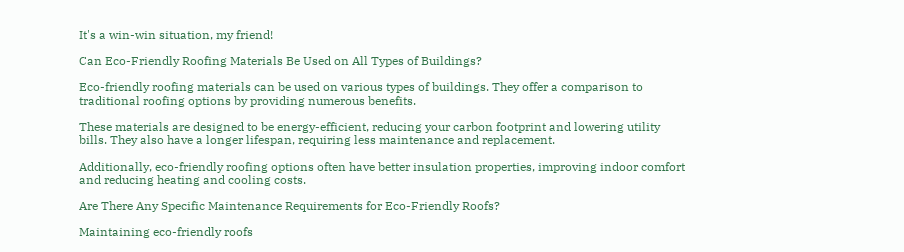It's a win-win situation, my friend!

Can Eco-Friendly Roofing Materials Be Used on All Types of Buildings?

Eco-friendly roofing materials can be used on various types of buildings. They offer a comparison to traditional roofing options by providing numerous benefits.

These materials are designed to be energy-efficient, reducing your carbon footprint and lowering utility bills. They also have a longer lifespan, requiring less maintenance and replacement.

Additionally, eco-friendly roofing options often have better insulation properties, improving indoor comfort and reducing heating and cooling costs.

Are There Any Specific Maintenance Requirements for Eco-Friendly Roofs?

Maintaining eco-friendly roofs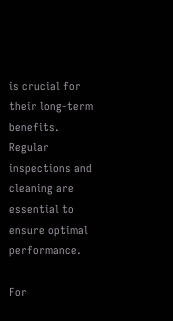is crucial for their long-term benefits. Regular inspections and cleaning are essential to ensure optimal performance.

For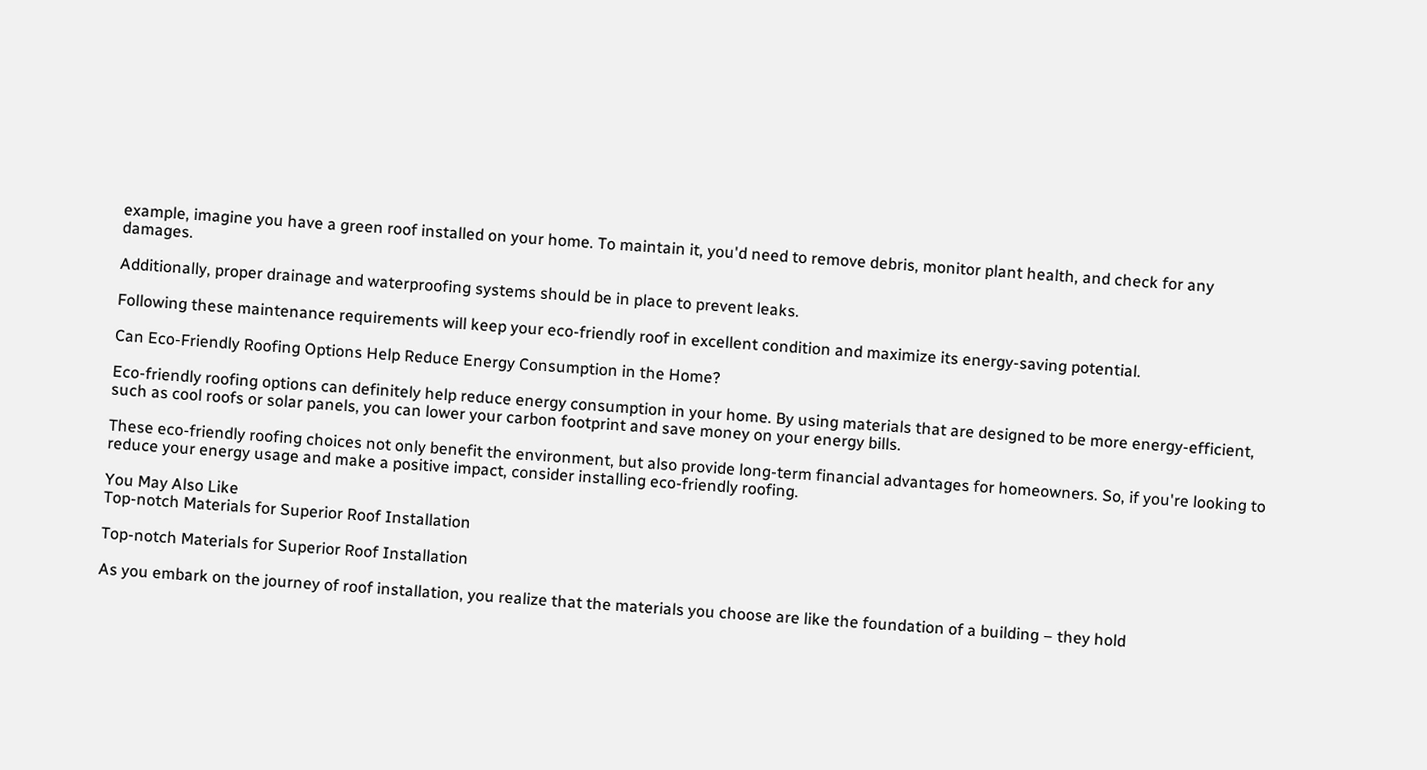example, imagine you have a green roof installed on your home. To maintain it, you'd need to remove debris, monitor plant health, and check for any damages.

Additionally, proper drainage and waterproofing systems should be in place to prevent leaks.

Following these maintenance requirements will keep your eco-friendly roof in excellent condition and maximize its energy-saving potential.

Can Eco-Friendly Roofing Options Help Reduce Energy Consumption in the Home?

Eco-friendly roofing options can definitely help reduce energy consumption in your home. By using materials that are designed to be more energy-efficient, such as cool roofs or solar panels, you can lower your carbon footprint and save money on your energy bills.

These eco-friendly roofing choices not only benefit the environment, but also provide long-term financial advantages for homeowners. So, if you're looking to reduce your energy usage and make a positive impact, consider installing eco-friendly roofing.

You May Also Like
Top-notch Materials for Superior Roof Installation

Top-notch Materials for Superior Roof Installation

As you embark on the journey of roof installation, you realize that the materials you choose are like the foundation of a building – they hold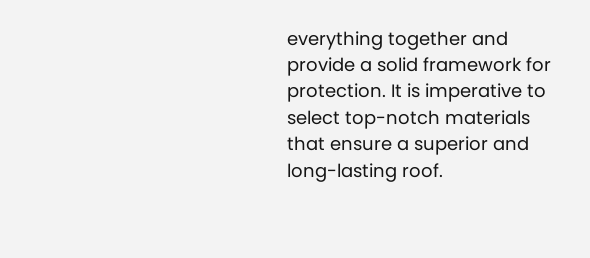everything together and provide a solid framework for protection. It is imperative to select top-notch materials that ensure a superior and long-lasting roof.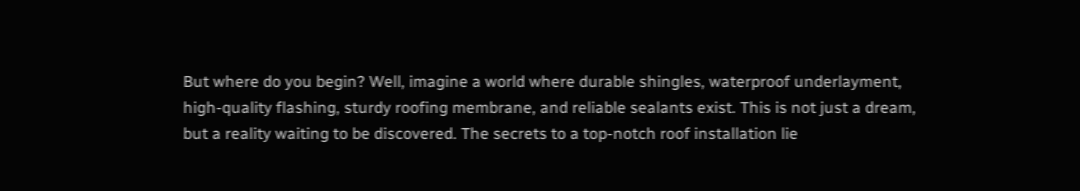But where do you begin? Well, imagine a world where durable shingles, waterproof underlayment, high-quality flashing, sturdy roofing membrane, and reliable sealants exist. This is not just a dream, but a reality waiting to be discovered. The secrets to a top-notch roof installation lie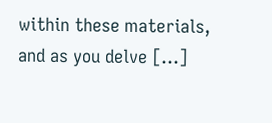within these materials, and as you delve […]